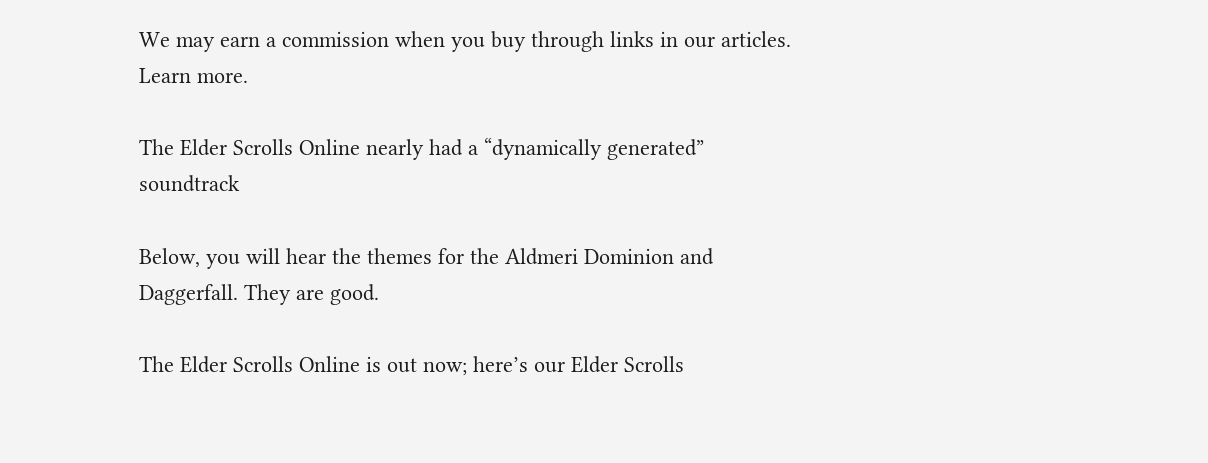We may earn a commission when you buy through links in our articles. Learn more.

The Elder Scrolls Online nearly had a “dynamically generated” soundtrack

Below, you will hear the themes for the Aldmeri Dominion and Daggerfall. They are good.

The Elder Scrolls Online is out now; here’s our Elder Scrolls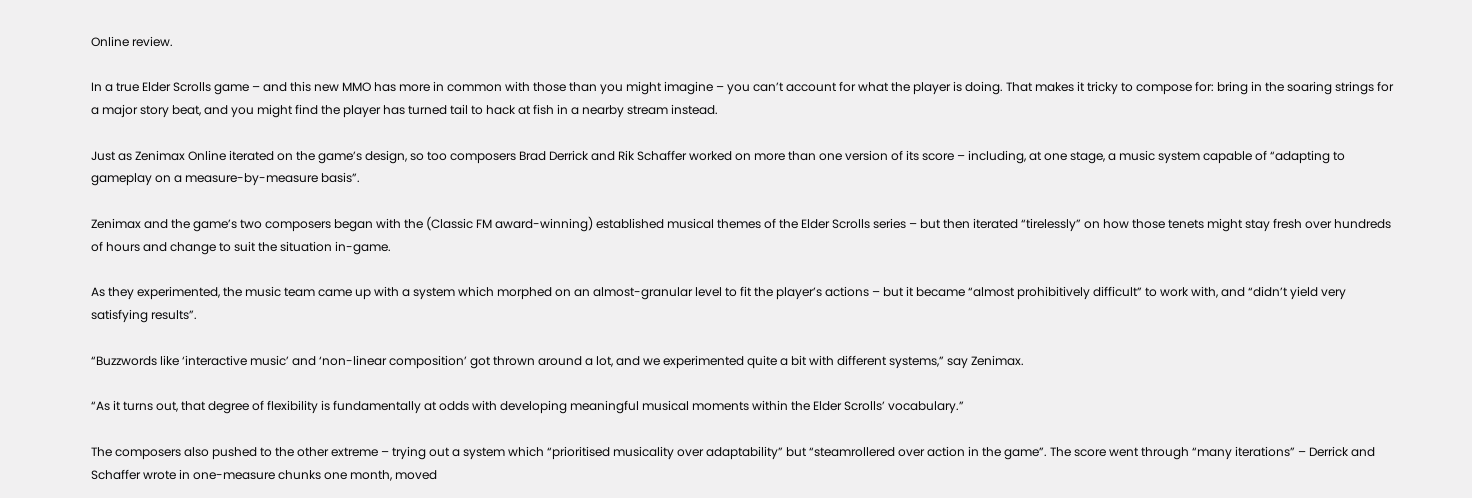Online review.

In a true Elder Scrolls game – and this new MMO has more in common with those than you might imagine – you can’t account for what the player is doing. That makes it tricky to compose for: bring in the soaring strings for a major story beat, and you might find the player has turned tail to hack at fish in a nearby stream instead.

Just as Zenimax Online iterated on the game’s design, so too composers Brad Derrick and Rik Schaffer worked on more than one version of its score – including, at one stage, a music system capable of “adapting to gameplay on a measure-by-measure basis”.

Zenimax and the game’s two composers began with the (Classic FM award-winning) established musical themes of the Elder Scrolls series – but then iterated “tirelessly” on how those tenets might stay fresh over hundreds of hours and change to suit the situation in-game.

As they experimented, the music team came up with a system which morphed on an almost-granular level to fit the player’s actions – but it became “almost prohibitively difficult” to work with, and “didn’t yield very satisfying results”.

“Buzzwords like ‘interactive music’ and ‘non-linear composition’ got thrown around a lot, and we experimented quite a bit with different systems,” say Zenimax.

“As it turns out, that degree of flexibility is fundamentally at odds with developing meaningful musical moments within the Elder Scrolls’ vocabulary.”

The composers also pushed to the other extreme – trying out a system which “prioritised musicality over adaptability” but “steamrollered over action in the game”. The score went through “many iterations” – Derrick and Schaffer wrote in one-measure chunks one month, moved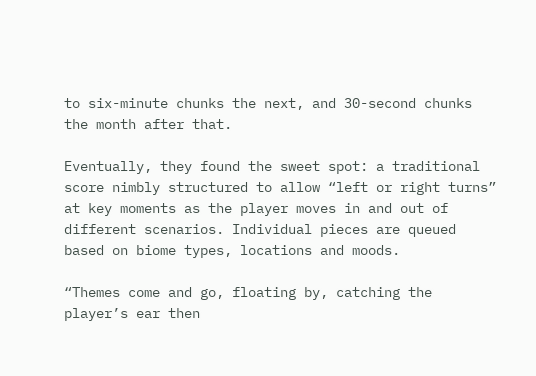to six-minute chunks the next, and 30-second chunks the month after that.

Eventually, they found the sweet spot: a traditional score nimbly structured to allow “left or right turns” at key moments as the player moves in and out of different scenarios. Individual pieces are queued based on biome types, locations and moods.

“Themes come and go, floating by, catching the player’s ear then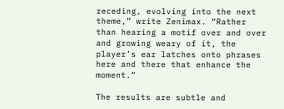receding, evolving into the next theme,” write Zenimax. “Rather than hearing a motif over and over and growing weary of it, the player’s ear latches onto phrases here and there that enhance the moment.”

The results are subtle and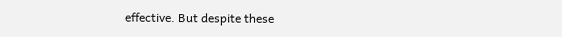effective. But despite these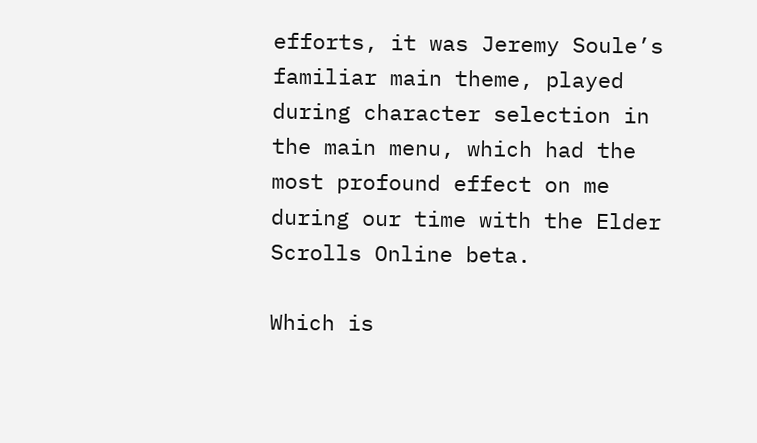efforts, it was Jeremy Soule’s familiar main theme, played during character selection in the main menu, which had the most profound effect on me during our time with the Elder Scrolls Online beta.

Which is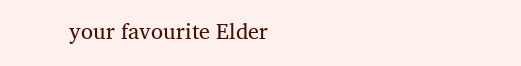your favourite Elder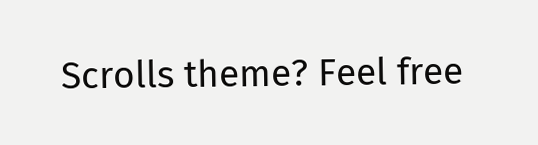Scrolls theme? Feel free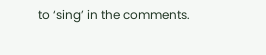to ‘sing’ in the comments.